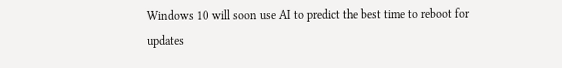Windows 10 will soon use AI to predict the best time to reboot for updates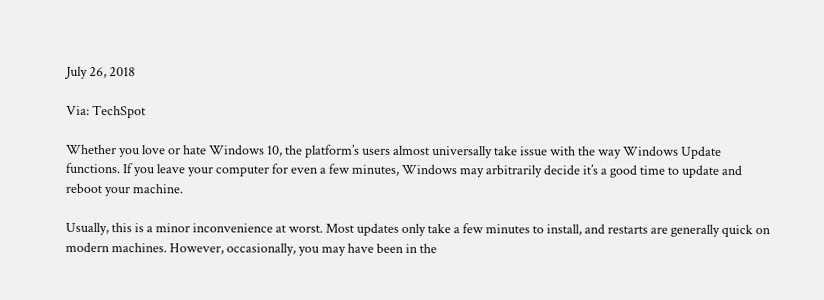July 26, 2018

Via: TechSpot

Whether you love or hate Windows 10, the platform’s users almost universally take issue with the way Windows Update functions. If you leave your computer for even a few minutes, Windows may arbitrarily decide it’s a good time to update and reboot your machine.

Usually, this is a minor inconvenience at worst. Most updates only take a few minutes to install, and restarts are generally quick on modern machines. However, occasionally, you may have been in the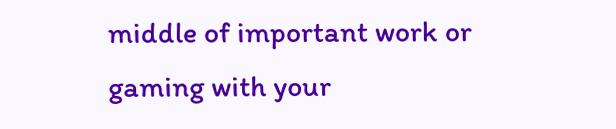middle of important work or gaming with your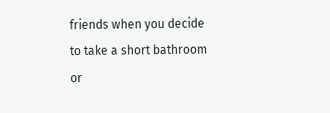friends when you decide to take a short bathroom or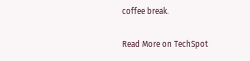coffee break.

Read More on TechSpot